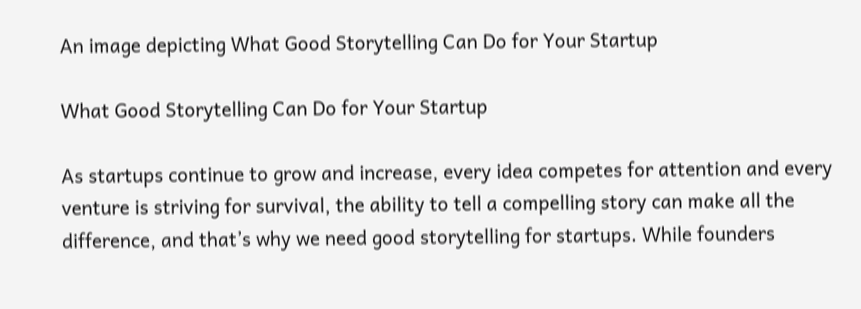An image depicting What Good Storytelling Can Do for Your Startup

What Good Storytelling Can Do for Your Startup

As startups continue to grow and increase, every idea competes for attention and every venture is striving for survival, the ability to tell a compelling story can make all the difference, and that’s why we need good storytelling for startups. While founders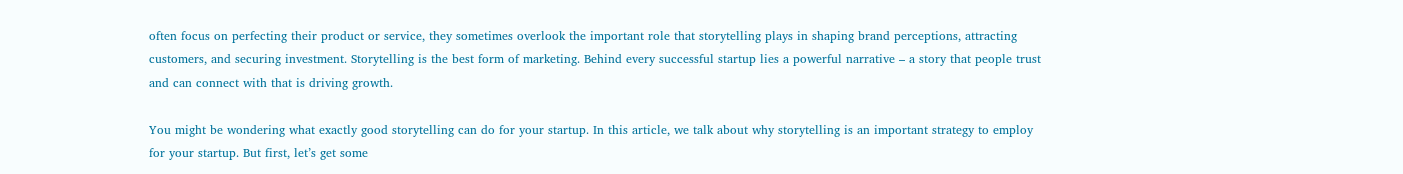often focus on perfecting their product or service, they sometimes overlook the important role that storytelling plays in shaping brand perceptions, attracting customers, and securing investment. Storytelling is the best form of marketing. Behind every successful startup lies a powerful narrative – a story that people trust and can connect with that is driving growth.

You might be wondering what exactly good storytelling can do for your startup. In this article, we talk about why storytelling is an important strategy to employ for your startup. But first, let’s get some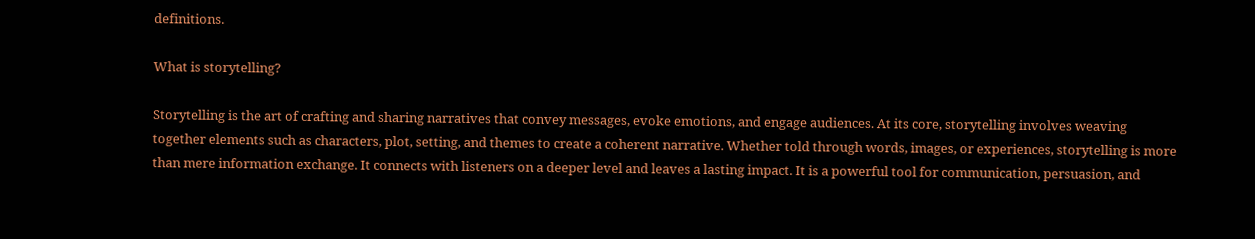definitions.

What is storytelling?

Storytelling is the art of crafting and sharing narratives that convey messages, evoke emotions, and engage audiences. At its core, storytelling involves weaving together elements such as characters, plot, setting, and themes to create a coherent narrative. Whether told through words, images, or experiences, storytelling is more than mere information exchange. It connects with listeners on a deeper level and leaves a lasting impact. It is a powerful tool for communication, persuasion, and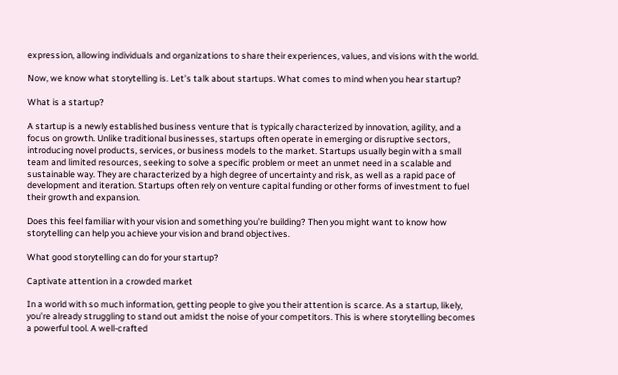expression, allowing individuals and organizations to share their experiences, values, and visions with the world.

Now, we know what storytelling is. Let’s talk about startups. What comes to mind when you hear startup?

What is a startup?

A startup is a newly established business venture that is typically characterized by innovation, agility, and a focus on growth. Unlike traditional businesses, startups often operate in emerging or disruptive sectors, introducing novel products, services, or business models to the market. Startups usually begin with a small team and limited resources, seeking to solve a specific problem or meet an unmet need in a scalable and sustainable way. They are characterized by a high degree of uncertainty and risk, as well as a rapid pace of development and iteration. Startups often rely on venture capital funding or other forms of investment to fuel their growth and expansion.

Does this feel familiar with your vision and something you’re building? Then you might want to know how storytelling can help you achieve your vision and brand objectives.

What good storytelling can do for your startup?

Captivate attention in a crowded market

In a world with so much information, getting people to give you their attention is scarce. As a startup, likely, you’re already struggling to stand out amidst the noise of your competitors. This is where storytelling becomes a powerful tool. A well-crafted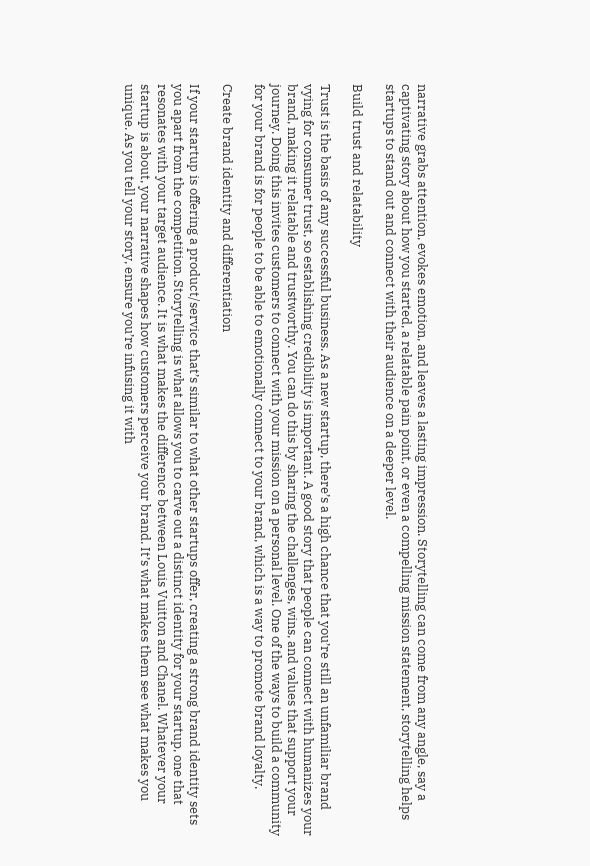narrative grabs attention, evokes emotion, and leaves a lasting impression. Storytelling can come from any angle, say a captivating story about how you started, a relatable pain point, or even a compelling mission statement, storytelling helps startups to stand out and connect with their audience on a deeper level.

Build trust and relatability

Trust is the basis of any successful business. As a new startup, there’s a high chance that you’re still an unfamiliar brand vying for consumer trust, so establishing credibility is important. A good story that people can connect with humanizes your brand, making it relatable and trustworthy. You can do this by sharing the challenges, wins, and values that support your journey. Doing this invites customers to connect with your mission on a personal level. One of the ways to build a community for your brand is for people to be able to emotionally connect to your brand, which is a way to promote brand loyalty.

Create brand identity and differentiation

If your startup is offering a product/service that’s similar to what other startups offer, creating a strong brand identity sets you apart from the competition. Storytelling is what allows you to carve out a distinct identity for your startup, one that resonates with your target audience. It is what makes the difference between Louis Vuitton and Chanel. Whatever your startup is about, your narrative shapes how customers perceive your brand. It’s what makes them see what makes you unique. As you tell your story, ensure you’re infusing it with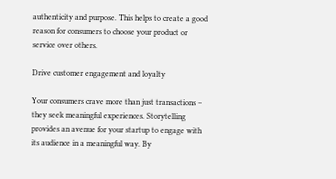authenticity and purpose. This helps to create a good reason for consumers to choose your product or service over others.

Drive customer engagement and loyalty

Your consumers crave more than just transactions – they seek meaningful experiences. Storytelling provides an avenue for your startup to engage with its audience in a meaningful way. By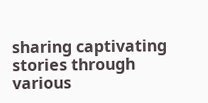sharing captivating stories through various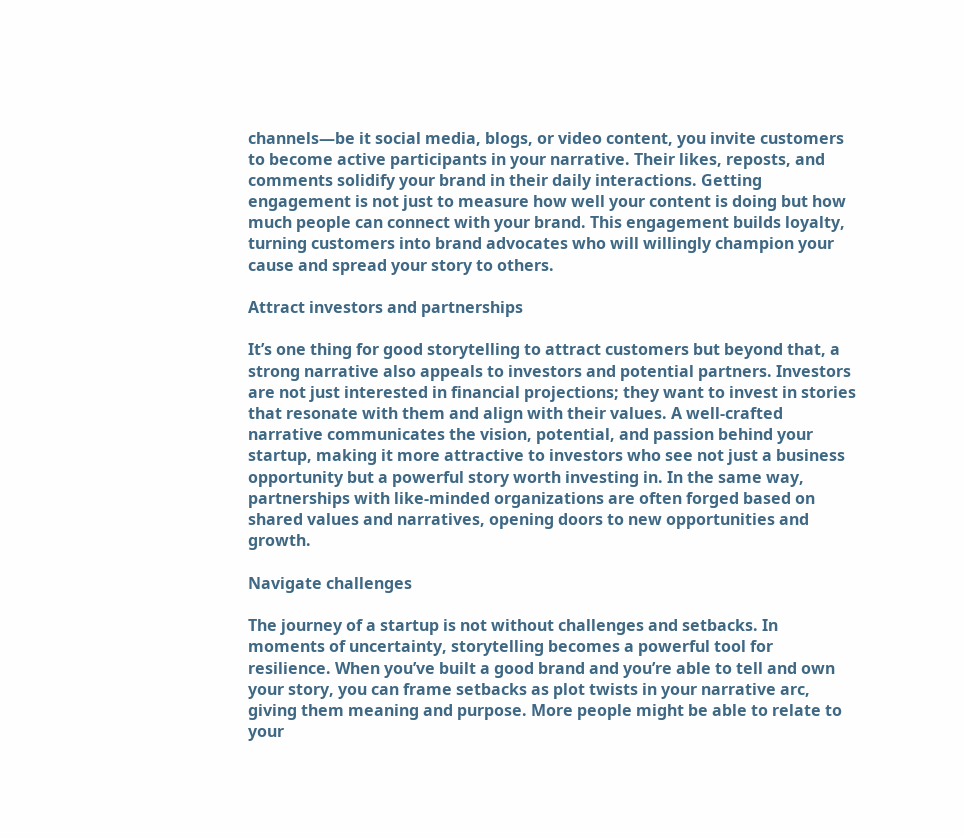channels—be it social media, blogs, or video content, you invite customers to become active participants in your narrative. Their likes, reposts, and comments solidify your brand in their daily interactions. Getting engagement is not just to measure how well your content is doing but how much people can connect with your brand. This engagement builds loyalty, turning customers into brand advocates who will willingly champion your cause and spread your story to others.

Attract investors and partnerships

It’s one thing for good storytelling to attract customers but beyond that, a strong narrative also appeals to investors and potential partners. Investors are not just interested in financial projections; they want to invest in stories that resonate with them and align with their values. A well-crafted narrative communicates the vision, potential, and passion behind your startup, making it more attractive to investors who see not just a business opportunity but a powerful story worth investing in. In the same way, partnerships with like-minded organizations are often forged based on shared values and narratives, opening doors to new opportunities and growth.

Navigate challenges

The journey of a startup is not without challenges and setbacks. In moments of uncertainty, storytelling becomes a powerful tool for resilience. When you’ve built a good brand and you’re able to tell and own your story, you can frame setbacks as plot twists in your narrative arc, giving them meaning and purpose. More people might be able to relate to your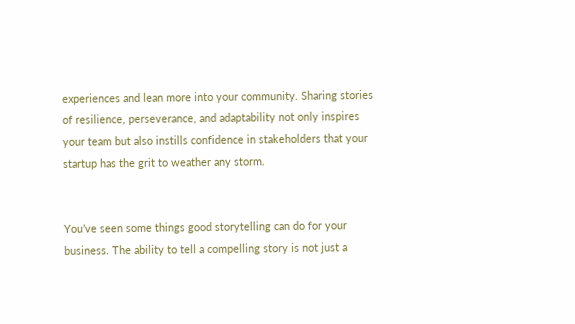experiences and lean more into your community. Sharing stories of resilience, perseverance, and adaptability not only inspires your team but also instills confidence in stakeholders that your startup has the grit to weather any storm.


You’ve seen some things good storytelling can do for your business. The ability to tell a compelling story is not just a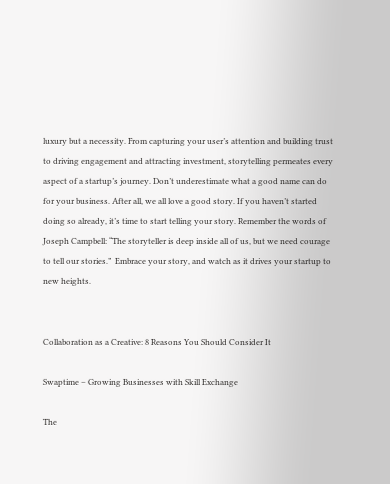luxury but a necessity. From capturing your user’s attention and building trust to driving engagement and attracting investment, storytelling permeates every aspect of a startup’s journey. Don’t underestimate what a good name can do for your business. After all, we all love a good story. If you haven’t started doing so already, it’s time to start telling your story. Remember the words of Joseph Campbell: “The storyteller is deep inside all of us, but we need courage to tell our stories.”  Embrace your story, and watch as it drives your startup to new heights.


Collaboration as a Creative: 8 Reasons You Should Consider It

Swaptime – Growing Businesses with Skill Exchange

The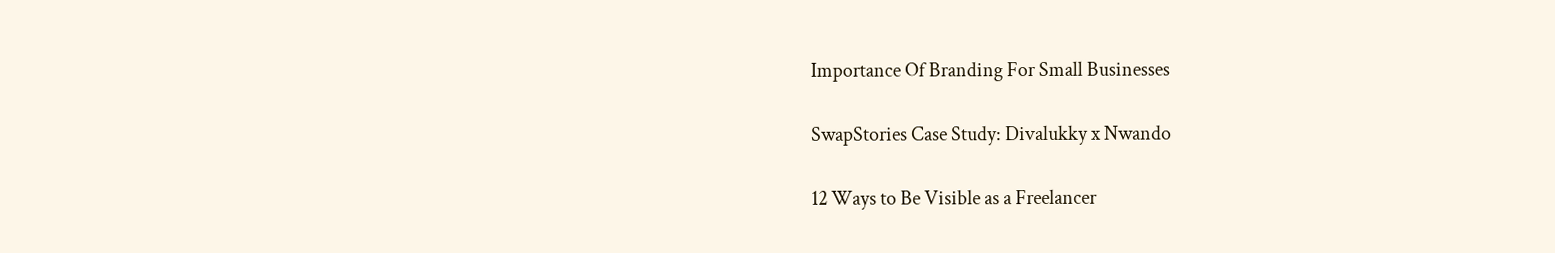Importance Of Branding For Small Businesses

SwapStories Case Study: Divalukky x Nwando

12 Ways to Be Visible as a Freelancer